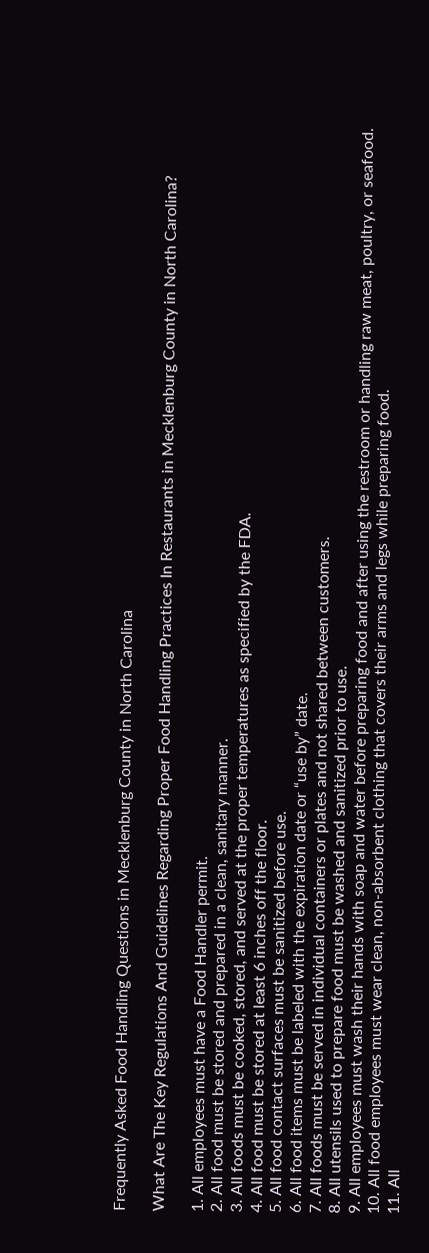Frequently Asked Food Handling Questions in Mecklenburg County in North Carolina

What Are The Key Regulations And Guidelines Regarding Proper Food Handling Practices In Restaurants in Mecklenburg County in North Carolina?

1. All employees must have a Food Handler permit.
2. All food must be stored and prepared in a clean, sanitary manner.
3. All foods must be cooked, stored, and served at the proper temperatures as specified by the FDA.
4. All food must be stored at least 6 inches off the floor.
5. All food contact surfaces must be sanitized before use.
6. All food items must be labeled with the expiration date or “use by” date.
7. All foods must be served in individual containers or plates and not shared between customers.
8. All utensils used to prepare food must be washed and sanitized prior to use.
9. All employees must wash their hands with soap and water before preparing food and after using the restroom or handling raw meat, poultry, or seafood.
10. All food employees must wear clean, non-absorbent clothing that covers their arms and legs while preparing food.
11. All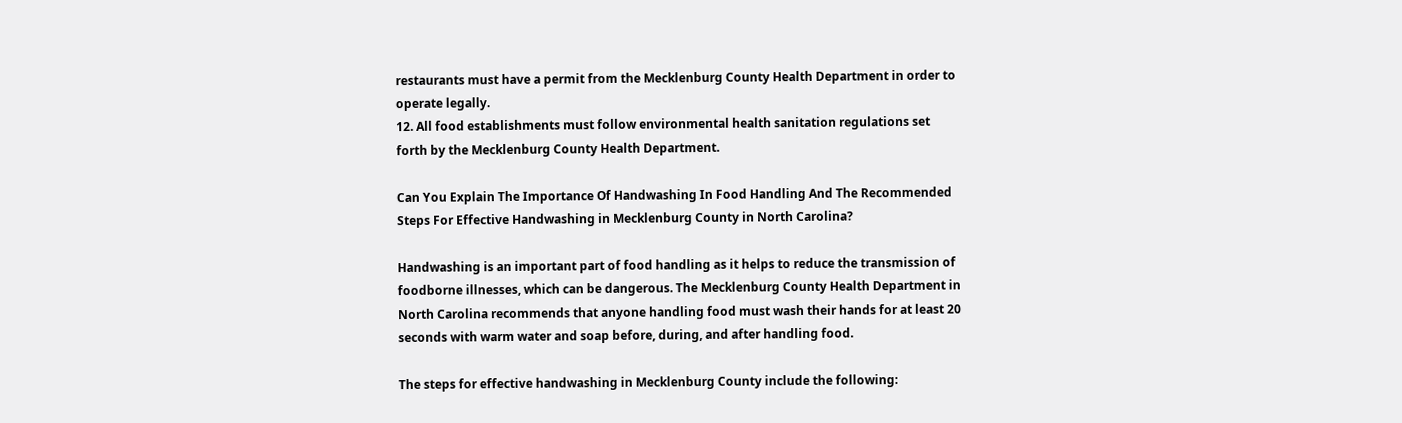restaurants must have a permit from the Mecklenburg County Health Department in order to operate legally.
12. All food establishments must follow environmental health sanitation regulations set forth by the Mecklenburg County Health Department.

Can You Explain The Importance Of Handwashing In Food Handling And The Recommended Steps For Effective Handwashing in Mecklenburg County in North Carolina?

Handwashing is an important part of food handling as it helps to reduce the transmission of foodborne illnesses, which can be dangerous. The Mecklenburg County Health Department in North Carolina recommends that anyone handling food must wash their hands for at least 20 seconds with warm water and soap before, during, and after handling food.

The steps for effective handwashing in Mecklenburg County include the following: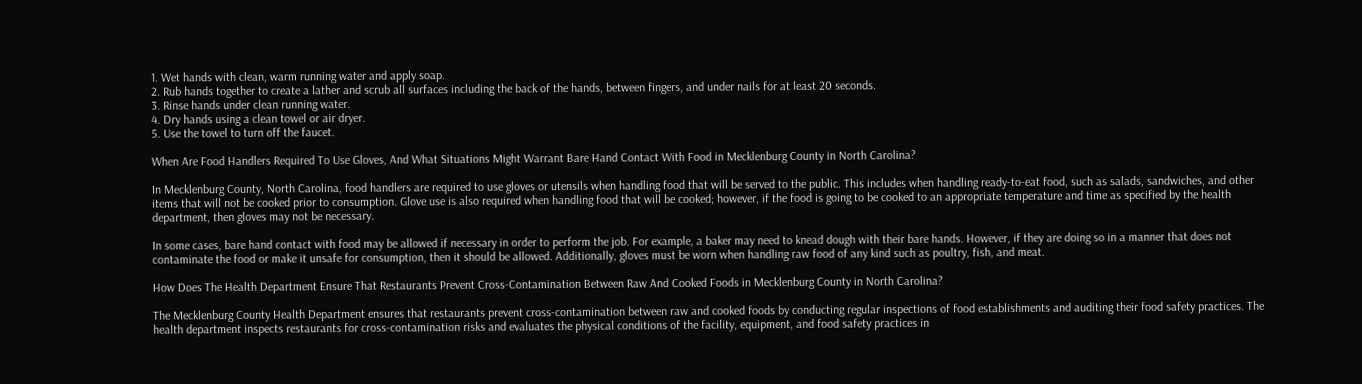1. Wet hands with clean, warm running water and apply soap.
2. Rub hands together to create a lather and scrub all surfaces including the back of the hands, between fingers, and under nails for at least 20 seconds.
3. Rinse hands under clean running water.
4. Dry hands using a clean towel or air dryer.
5. Use the towel to turn off the faucet.

When Are Food Handlers Required To Use Gloves, And What Situations Might Warrant Bare Hand Contact With Food in Mecklenburg County in North Carolina?

In Mecklenburg County, North Carolina, food handlers are required to use gloves or utensils when handling food that will be served to the public. This includes when handling ready-to-eat food, such as salads, sandwiches, and other items that will not be cooked prior to consumption. Glove use is also required when handling food that will be cooked; however, if the food is going to be cooked to an appropriate temperature and time as specified by the health department, then gloves may not be necessary.

In some cases, bare hand contact with food may be allowed if necessary in order to perform the job. For example, a baker may need to knead dough with their bare hands. However, if they are doing so in a manner that does not contaminate the food or make it unsafe for consumption, then it should be allowed. Additionally, gloves must be worn when handling raw food of any kind such as poultry, fish, and meat.

How Does The Health Department Ensure That Restaurants Prevent Cross-Contamination Between Raw And Cooked Foods in Mecklenburg County in North Carolina?

The Mecklenburg County Health Department ensures that restaurants prevent cross-contamination between raw and cooked foods by conducting regular inspections of food establishments and auditing their food safety practices. The health department inspects restaurants for cross-contamination risks and evaluates the physical conditions of the facility, equipment, and food safety practices in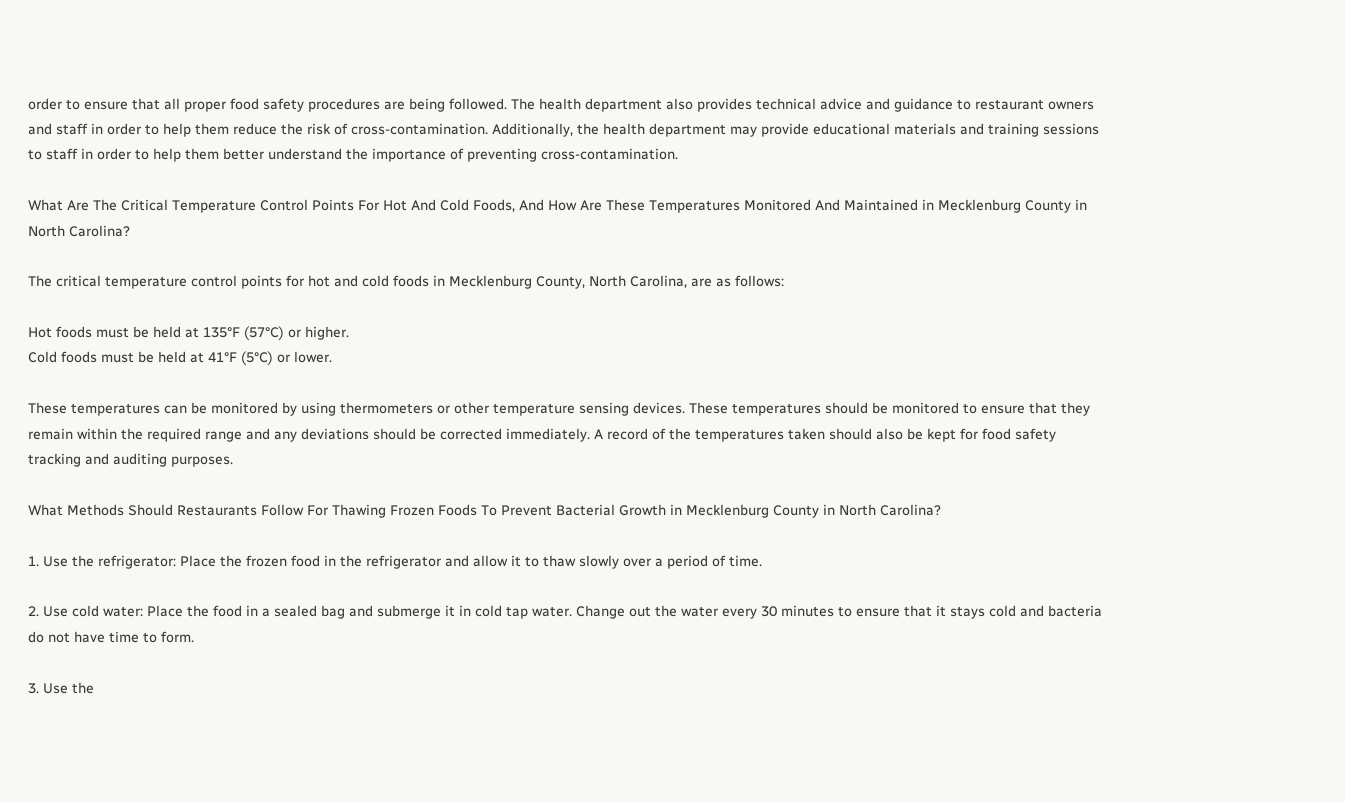order to ensure that all proper food safety procedures are being followed. The health department also provides technical advice and guidance to restaurant owners and staff in order to help them reduce the risk of cross-contamination. Additionally, the health department may provide educational materials and training sessions to staff in order to help them better understand the importance of preventing cross-contamination.

What Are The Critical Temperature Control Points For Hot And Cold Foods, And How Are These Temperatures Monitored And Maintained in Mecklenburg County in North Carolina?

The critical temperature control points for hot and cold foods in Mecklenburg County, North Carolina, are as follows:

Hot foods must be held at 135°F (57°C) or higher.
Cold foods must be held at 41°F (5°C) or lower.

These temperatures can be monitored by using thermometers or other temperature sensing devices. These temperatures should be monitored to ensure that they remain within the required range and any deviations should be corrected immediately. A record of the temperatures taken should also be kept for food safety tracking and auditing purposes.

What Methods Should Restaurants Follow For Thawing Frozen Foods To Prevent Bacterial Growth in Mecklenburg County in North Carolina?

1. Use the refrigerator: Place the frozen food in the refrigerator and allow it to thaw slowly over a period of time.

2. Use cold water: Place the food in a sealed bag and submerge it in cold tap water. Change out the water every 30 minutes to ensure that it stays cold and bacteria do not have time to form.

3. Use the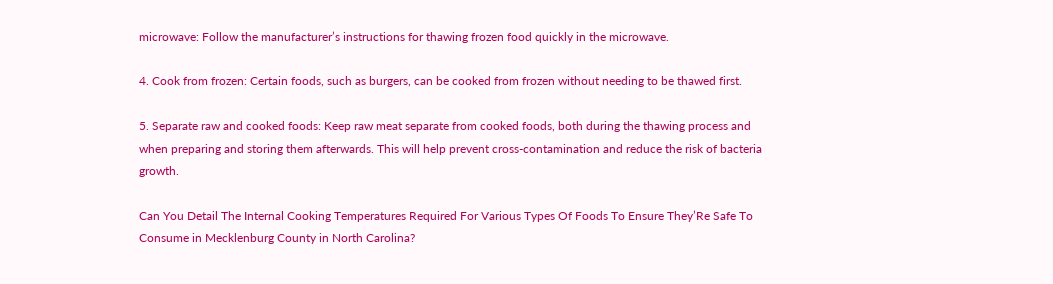microwave: Follow the manufacturer’s instructions for thawing frozen food quickly in the microwave.

4. Cook from frozen: Certain foods, such as burgers, can be cooked from frozen without needing to be thawed first.

5. Separate raw and cooked foods: Keep raw meat separate from cooked foods, both during the thawing process and when preparing and storing them afterwards. This will help prevent cross-contamination and reduce the risk of bacteria growth.

Can You Detail The Internal Cooking Temperatures Required For Various Types Of Foods To Ensure They’Re Safe To Consume in Mecklenburg County in North Carolina?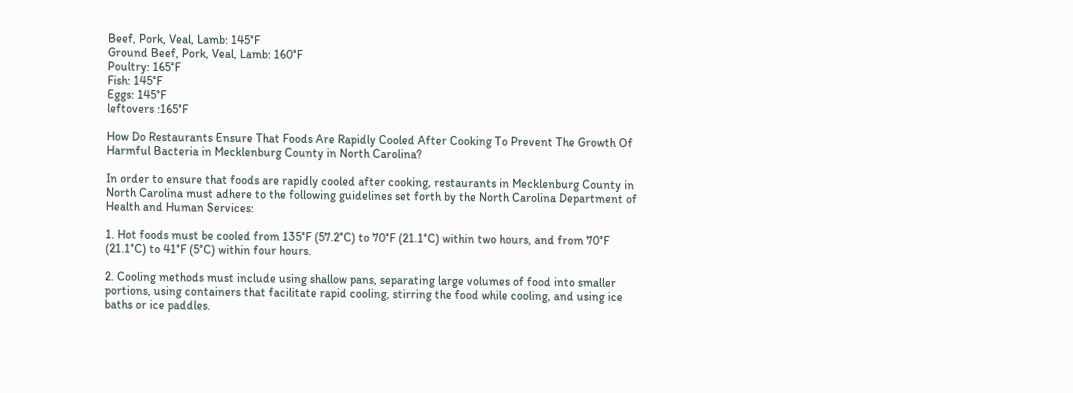Beef, Pork, Veal, Lamb: 145°F
Ground Beef, Pork, Veal, Lamb: 160°F
Poultry: 165°F
Fish: 145°F
Eggs: 145°F
leftovers :165°F

How Do Restaurants Ensure That Foods Are Rapidly Cooled After Cooking To Prevent The Growth Of Harmful Bacteria in Mecklenburg County in North Carolina?

In order to ensure that foods are rapidly cooled after cooking, restaurants in Mecklenburg County in North Carolina must adhere to the following guidelines set forth by the North Carolina Department of Health and Human Services:

1. Hot foods must be cooled from 135°F (57.2°C) to 70°F (21.1°C) within two hours, and from 70°F (21.1°C) to 41°F (5°C) within four hours.

2. Cooling methods must include using shallow pans, separating large volumes of food into smaller portions, using containers that facilitate rapid cooling, stirring the food while cooling, and using ice baths or ice paddles.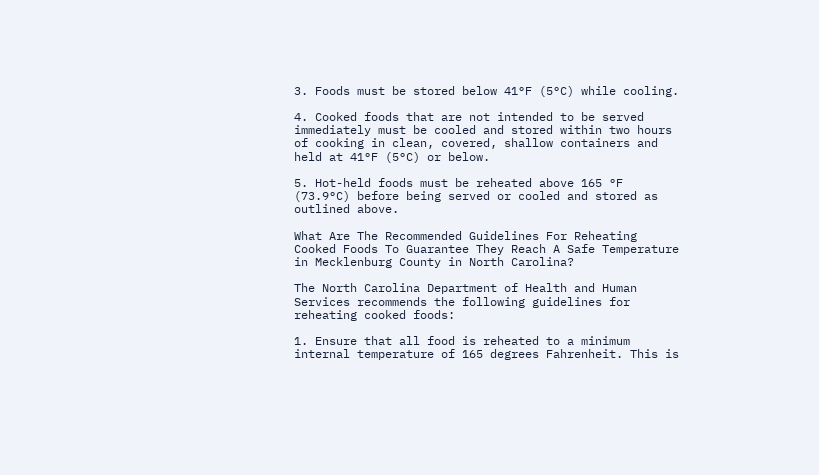3. Foods must be stored below 41°F (5°C) while cooling.

4. Cooked foods that are not intended to be served immediately must be cooled and stored within two hours of cooking in clean, covered, shallow containers and held at 41°F (5°C) or below.

5. Hot-held foods must be reheated above 165 °F (73.9°C) before being served or cooled and stored as outlined above.

What Are The Recommended Guidelines For Reheating Cooked Foods To Guarantee They Reach A Safe Temperature in Mecklenburg County in North Carolina?

The North Carolina Department of Health and Human Services recommends the following guidelines for reheating cooked foods:

1. Ensure that all food is reheated to a minimum internal temperature of 165 degrees Fahrenheit. This is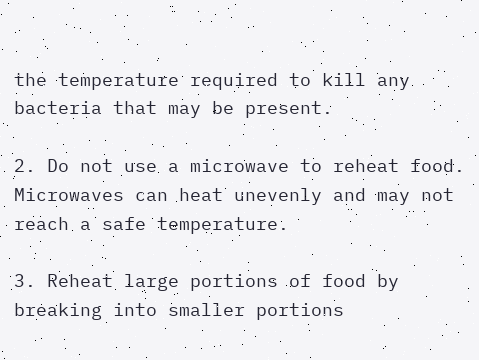the temperature required to kill any bacteria that may be present.

2. Do not use a microwave to reheat food. Microwaves can heat unevenly and may not reach a safe temperature.

3. Reheat large portions of food by breaking into smaller portions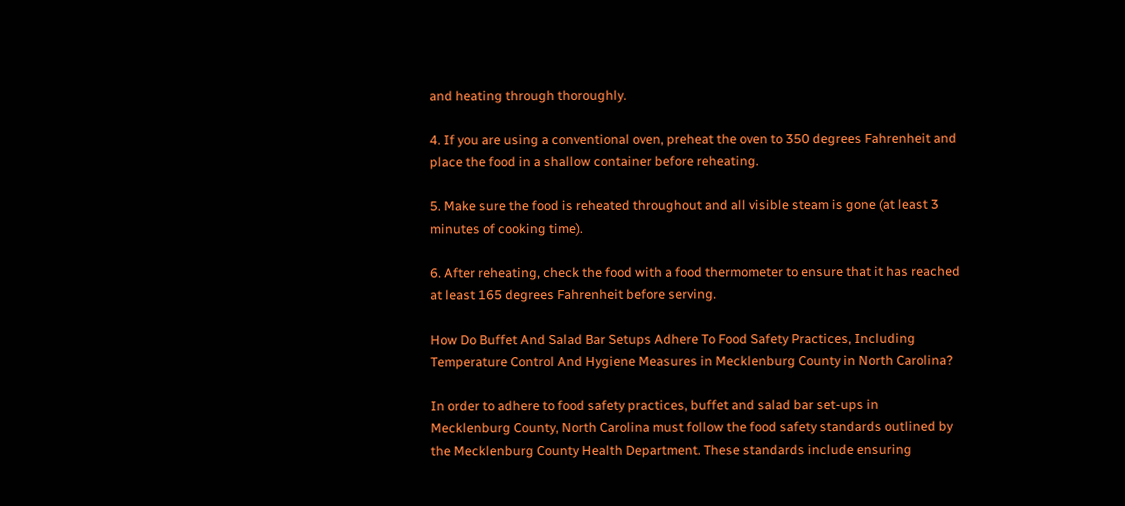and heating through thoroughly.

4. If you are using a conventional oven, preheat the oven to 350 degrees Fahrenheit and place the food in a shallow container before reheating.

5. Make sure the food is reheated throughout and all visible steam is gone (at least 3 minutes of cooking time).

6. After reheating, check the food with a food thermometer to ensure that it has reached at least 165 degrees Fahrenheit before serving.

How Do Buffet And Salad Bar Setups Adhere To Food Safety Practices, Including Temperature Control And Hygiene Measures in Mecklenburg County in North Carolina?

In order to adhere to food safety practices, buffet and salad bar set-ups in Mecklenburg County, North Carolina must follow the food safety standards outlined by the Mecklenburg County Health Department. These standards include ensuring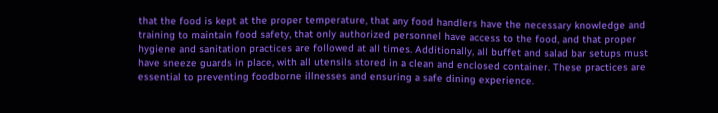that the food is kept at the proper temperature, that any food handlers have the necessary knowledge and training to maintain food safety, that only authorized personnel have access to the food, and that proper hygiene and sanitation practices are followed at all times. Additionally, all buffet and salad bar setups must have sneeze guards in place, with all utensils stored in a clean and enclosed container. These practices are essential to preventing foodborne illnesses and ensuring a safe dining experience.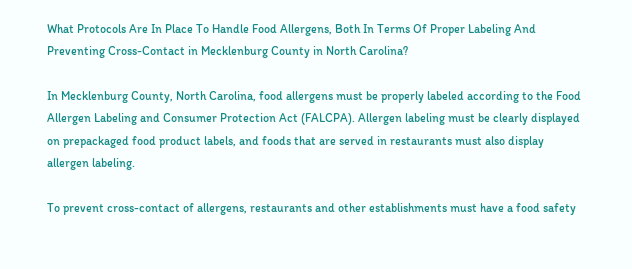What Protocols Are In Place To Handle Food Allergens, Both In Terms Of Proper Labeling And Preventing Cross-Contact in Mecklenburg County in North Carolina?

In Mecklenburg County, North Carolina, food allergens must be properly labeled according to the Food Allergen Labeling and Consumer Protection Act (FALCPA). Allergen labeling must be clearly displayed on prepackaged food product labels, and foods that are served in restaurants must also display allergen labeling.

To prevent cross-contact of allergens, restaurants and other establishments must have a food safety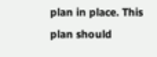plan in place. This plan should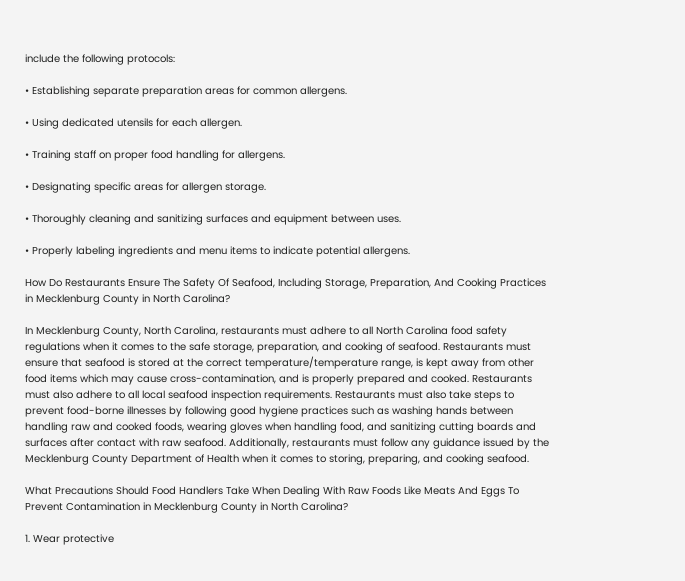include the following protocols:

• Establishing separate preparation areas for common allergens.

• Using dedicated utensils for each allergen.

• Training staff on proper food handling for allergens.

• Designating specific areas for allergen storage.

• Thoroughly cleaning and sanitizing surfaces and equipment between uses.

• Properly labeling ingredients and menu items to indicate potential allergens.

How Do Restaurants Ensure The Safety Of Seafood, Including Storage, Preparation, And Cooking Practices in Mecklenburg County in North Carolina?

In Mecklenburg County, North Carolina, restaurants must adhere to all North Carolina food safety regulations when it comes to the safe storage, preparation, and cooking of seafood. Restaurants must ensure that seafood is stored at the correct temperature/temperature range, is kept away from other food items which may cause cross-contamination, and is properly prepared and cooked. Restaurants must also adhere to all local seafood inspection requirements. Restaurants must also take steps to prevent food-borne illnesses by following good hygiene practices such as washing hands between handling raw and cooked foods, wearing gloves when handling food, and sanitizing cutting boards and surfaces after contact with raw seafood. Additionally, restaurants must follow any guidance issued by the Mecklenburg County Department of Health when it comes to storing, preparing, and cooking seafood.

What Precautions Should Food Handlers Take When Dealing With Raw Foods Like Meats And Eggs To Prevent Contamination in Mecklenburg County in North Carolina?

1. Wear protective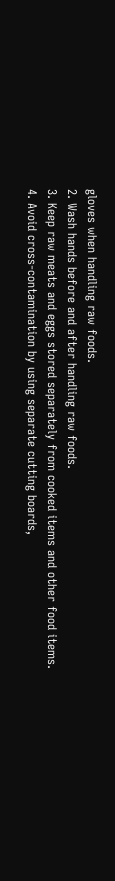gloves when handling raw foods.
2. Wash hands before and after handling raw foods.
3. Keep raw meats and eggs stored separately from cooked items and other food items.
4. Avoid cross-contamination by using separate cutting boards,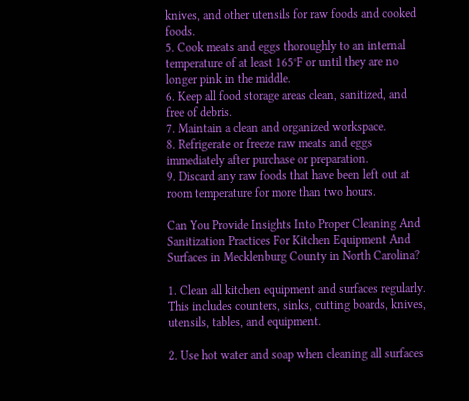knives, and other utensils for raw foods and cooked foods.
5. Cook meats and eggs thoroughly to an internal temperature of at least 165°F or until they are no longer pink in the middle.
6. Keep all food storage areas clean, sanitized, and free of debris.
7. Maintain a clean and organized workspace.
8. Refrigerate or freeze raw meats and eggs immediately after purchase or preparation.
9. Discard any raw foods that have been left out at room temperature for more than two hours.

Can You Provide Insights Into Proper Cleaning And Sanitization Practices For Kitchen Equipment And Surfaces in Mecklenburg County in North Carolina?

1. Clean all kitchen equipment and surfaces regularly. This includes counters, sinks, cutting boards, knives, utensils, tables, and equipment.

2. Use hot water and soap when cleaning all surfaces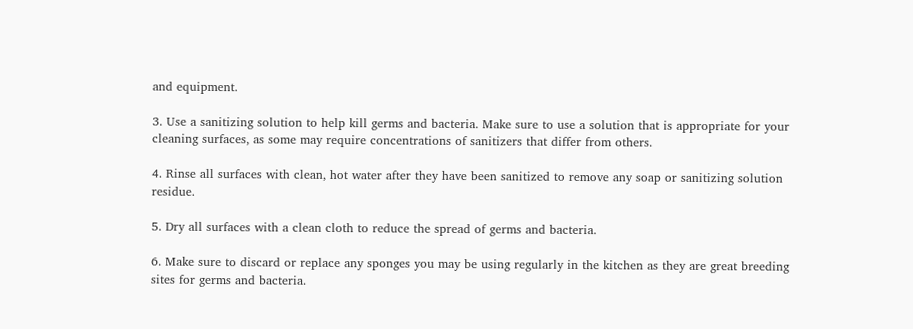and equipment.

3. Use a sanitizing solution to help kill germs and bacteria. Make sure to use a solution that is appropriate for your cleaning surfaces, as some may require concentrations of sanitizers that differ from others.

4. Rinse all surfaces with clean, hot water after they have been sanitized to remove any soap or sanitizing solution residue.

5. Dry all surfaces with a clean cloth to reduce the spread of germs and bacteria.

6. Make sure to discard or replace any sponges you may be using regularly in the kitchen as they are great breeding sites for germs and bacteria.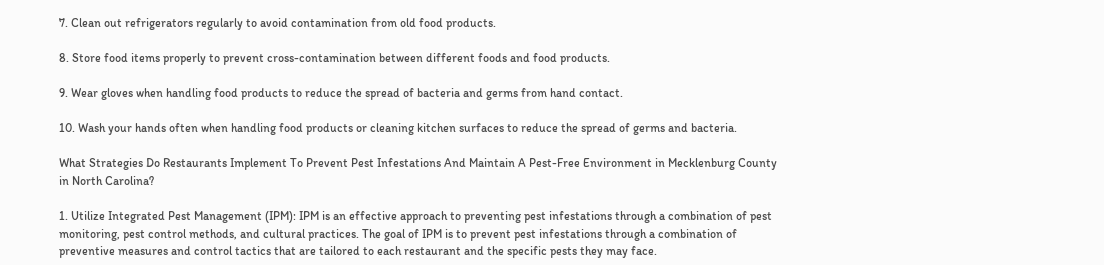7. Clean out refrigerators regularly to avoid contamination from old food products.

8. Store food items properly to prevent cross-contamination between different foods and food products.

9. Wear gloves when handling food products to reduce the spread of bacteria and germs from hand contact.

10. Wash your hands often when handling food products or cleaning kitchen surfaces to reduce the spread of germs and bacteria.

What Strategies Do Restaurants Implement To Prevent Pest Infestations And Maintain A Pest-Free Environment in Mecklenburg County in North Carolina?

1. Utilize Integrated Pest Management (IPM): IPM is an effective approach to preventing pest infestations through a combination of pest monitoring, pest control methods, and cultural practices. The goal of IPM is to prevent pest infestations through a combination of preventive measures and control tactics that are tailored to each restaurant and the specific pests they may face.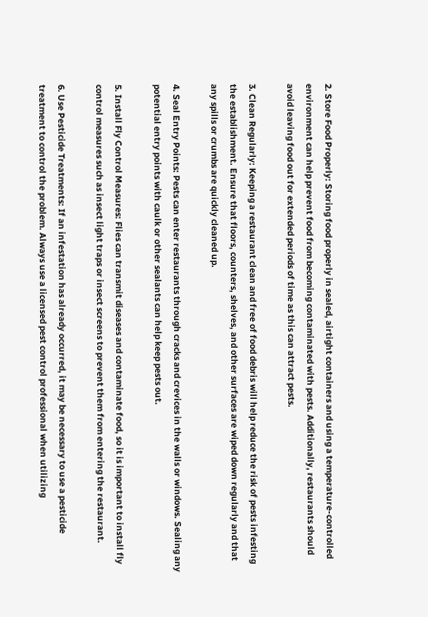2. Store Food Properly: Storing food properly in sealed, airtight containers and using a temperature-controlled environment can help prevent food from becoming contaminated with pests. Additionally, restaurants should avoid leaving food out for extended periods of time as this can attract pests.

3. Clean Regularly: Keeping a restaurant clean and free of food debris will help reduce the risk of pests infesting the establishment. Ensure that floors, counters, shelves, and other surfaces are wiped down regularly and that any spills or crumbs are quickly cleaned up.

4. Seal Entry Points: Pests can enter restaurants through cracks and crevices in the walls or windows. Sealing any potential entry points with caulk or other sealants can help keep pests out.

5. Install Fly Control Measures: Flies can transmit diseases and contaminate food, so it is important to install fly control measures such as insect light traps or insect screens to prevent them from entering the restaurant.

6. Use Pesticide Treatments: If an infestation has already occurred, it may be necessary to use a pesticide treatment to control the problem. Always use a licensed pest control professional when utilizing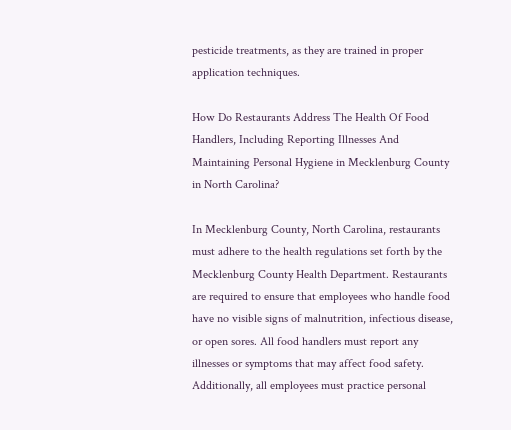pesticide treatments, as they are trained in proper application techniques.

How Do Restaurants Address The Health Of Food Handlers, Including Reporting Illnesses And Maintaining Personal Hygiene in Mecklenburg County in North Carolina?

In Mecklenburg County, North Carolina, restaurants must adhere to the health regulations set forth by the Mecklenburg County Health Department. Restaurants are required to ensure that employees who handle food have no visible signs of malnutrition, infectious disease, or open sores. All food handlers must report any illnesses or symptoms that may affect food safety. Additionally, all employees must practice personal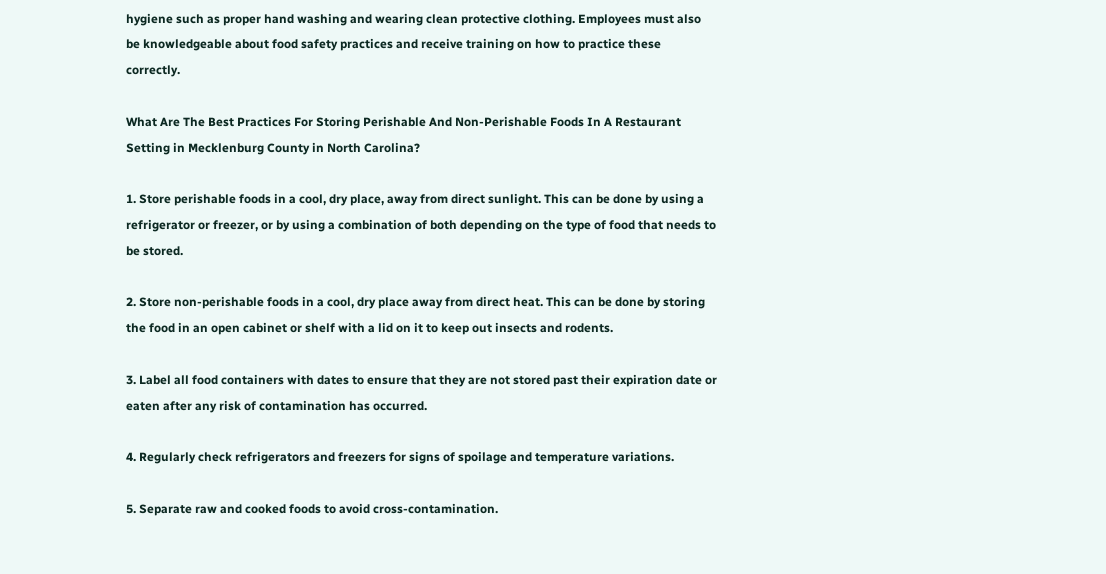hygiene such as proper hand washing and wearing clean protective clothing. Employees must also be knowledgeable about food safety practices and receive training on how to practice these correctly.

What Are The Best Practices For Storing Perishable And Non-Perishable Foods In A Restaurant Setting in Mecklenburg County in North Carolina?

1. Store perishable foods in a cool, dry place, away from direct sunlight. This can be done by using a refrigerator or freezer, or by using a combination of both depending on the type of food that needs to be stored.

2. Store non-perishable foods in a cool, dry place away from direct heat. This can be done by storing the food in an open cabinet or shelf with a lid on it to keep out insects and rodents.

3. Label all food containers with dates to ensure that they are not stored past their expiration date or eaten after any risk of contamination has occurred.

4. Regularly check refrigerators and freezers for signs of spoilage and temperature variations.

5. Separate raw and cooked foods to avoid cross-contamination.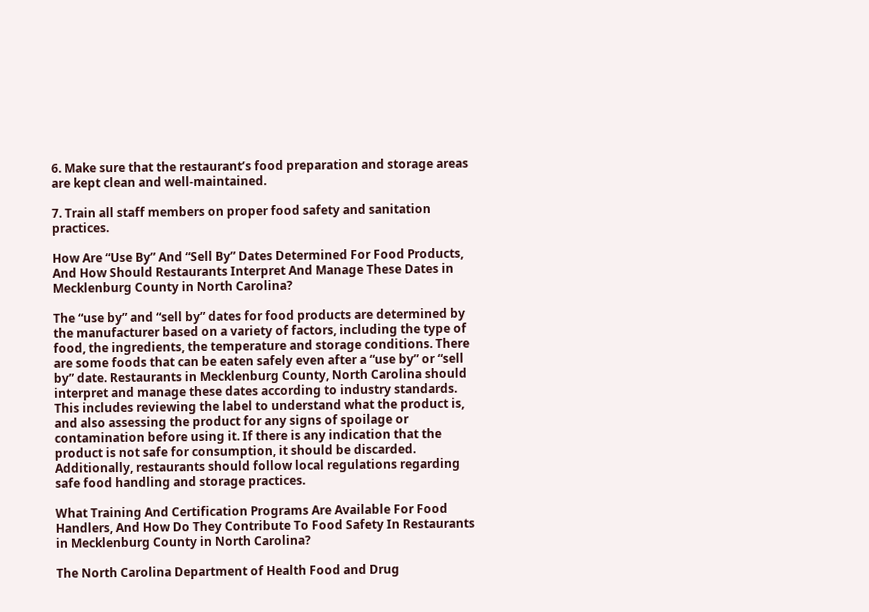6. Make sure that the restaurant’s food preparation and storage areas are kept clean and well-maintained.

7. Train all staff members on proper food safety and sanitation practices.

How Are “Use By” And “Sell By” Dates Determined For Food Products, And How Should Restaurants Interpret And Manage These Dates in Mecklenburg County in North Carolina?

The “use by” and “sell by” dates for food products are determined by the manufacturer based on a variety of factors, including the type of food, the ingredients, the temperature and storage conditions. There are some foods that can be eaten safely even after a “use by” or “sell by” date. Restaurants in Mecklenburg County, North Carolina should interpret and manage these dates according to industry standards. This includes reviewing the label to understand what the product is, and also assessing the product for any signs of spoilage or contamination before using it. If there is any indication that the product is not safe for consumption, it should be discarded. Additionally, restaurants should follow local regulations regarding safe food handling and storage practices.

What Training And Certification Programs Are Available For Food Handlers, And How Do They Contribute To Food Safety In Restaurants in Mecklenburg County in North Carolina?

The North Carolina Department of Health Food and Drug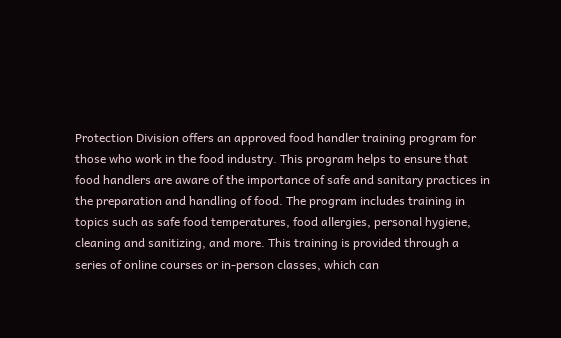Protection Division offers an approved food handler training program for those who work in the food industry. This program helps to ensure that food handlers are aware of the importance of safe and sanitary practices in the preparation and handling of food. The program includes training in topics such as safe food temperatures, food allergies, personal hygiene, cleaning and sanitizing, and more. This training is provided through a series of online courses or in-person classes, which can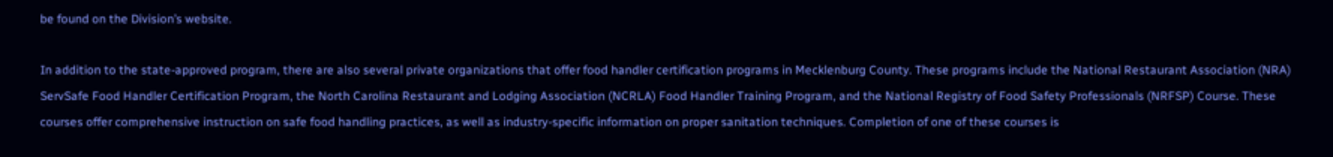be found on the Division’s website.

In addition to the state-approved program, there are also several private organizations that offer food handler certification programs in Mecklenburg County. These programs include the National Restaurant Association (NRA) ServSafe Food Handler Certification Program, the North Carolina Restaurant and Lodging Association (NCRLA) Food Handler Training Program, and the National Registry of Food Safety Professionals (NRFSP) Course. These courses offer comprehensive instruction on safe food handling practices, as well as industry-specific information on proper sanitation techniques. Completion of one of these courses is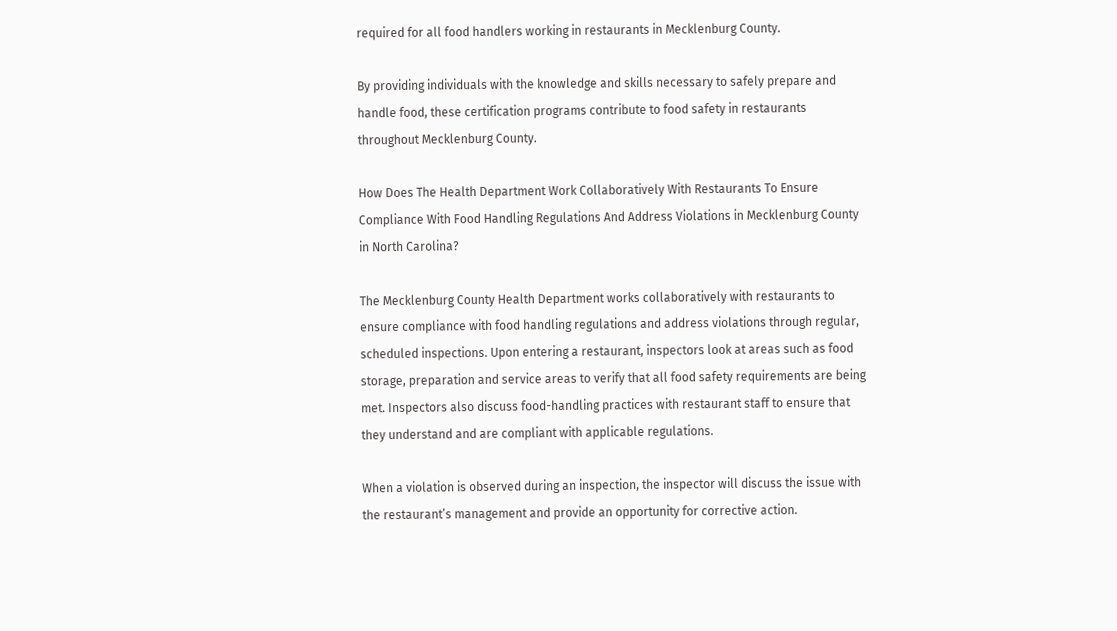required for all food handlers working in restaurants in Mecklenburg County.

By providing individuals with the knowledge and skills necessary to safely prepare and handle food, these certification programs contribute to food safety in restaurants throughout Mecklenburg County.

How Does The Health Department Work Collaboratively With Restaurants To Ensure Compliance With Food Handling Regulations And Address Violations in Mecklenburg County in North Carolina?

The Mecklenburg County Health Department works collaboratively with restaurants to ensure compliance with food handling regulations and address violations through regular, scheduled inspections. Upon entering a restaurant, inspectors look at areas such as food storage, preparation and service areas to verify that all food safety requirements are being met. Inspectors also discuss food-handling practices with restaurant staff to ensure that they understand and are compliant with applicable regulations.

When a violation is observed during an inspection, the inspector will discuss the issue with the restaurant’s management and provide an opportunity for corrective action.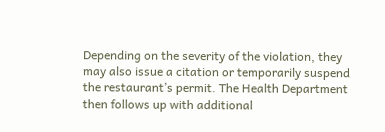Depending on the severity of the violation, they may also issue a citation or temporarily suspend the restaurant’s permit. The Health Department then follows up with additional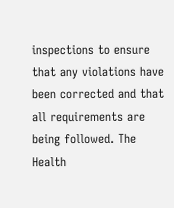inspections to ensure that any violations have been corrected and that all requirements are being followed. The Health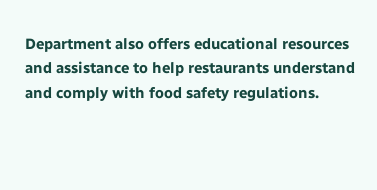Department also offers educational resources and assistance to help restaurants understand and comply with food safety regulations.